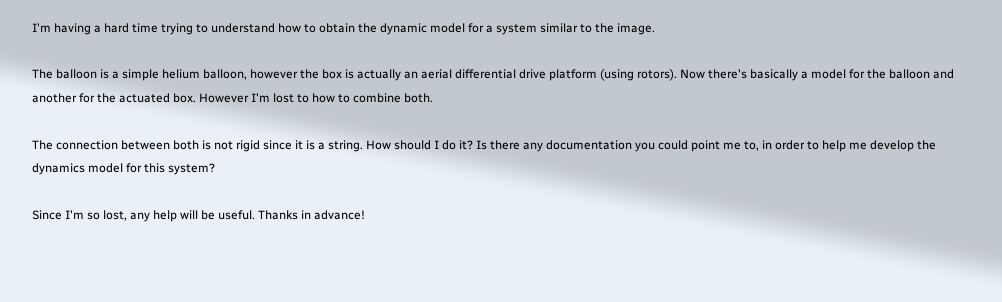I'm having a hard time trying to understand how to obtain the dynamic model for a system similar to the image.

The balloon is a simple helium balloon, however the box is actually an aerial differential drive platform (using rotors). Now there's basically a model for the balloon and another for the actuated box. However I'm lost to how to combine both.

The connection between both is not rigid since it is a string. How should I do it? Is there any documentation you could point me to, in order to help me develop the dynamics model for this system?

Since I'm so lost, any help will be useful. Thanks in advance!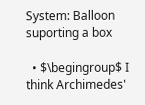System: Balloon suporting a box

  • $\begingroup$ I think Archimedes'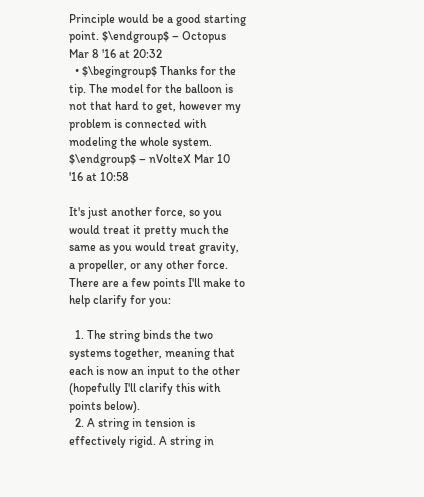Principle would be a good starting point. $\endgroup$ – Octopus Mar 8 '16 at 20:32
  • $\begingroup$ Thanks for the tip. The model for the balloon is not that hard to get, however my problem is connected with modeling the whole system. $\endgroup$ – nVolteX Mar 10 '16 at 10:58

It's just another force, so you would treat it pretty much the same as you would treat gravity, a propeller, or any other force. There are a few points I'll make to help clarify for you:

  1. The string binds the two systems together, meaning that each is now an input to the other (hopefully I'll clarify this with points below).
  2. A string in tension is effectively rigid. A string in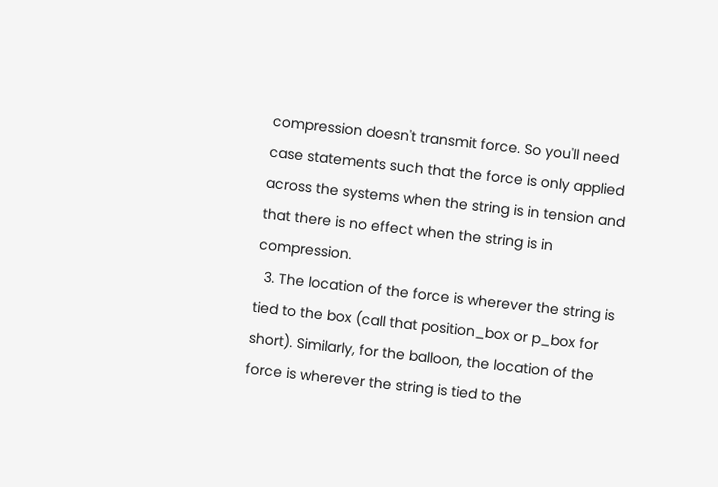compression doesn't transmit force. So you'll need case statements such that the force is only applied across the systems when the string is in tension and that there is no effect when the string is in compression.
  3. The location of the force is wherever the string is tied to the box (call that position_box or p_box for short). Similarly, for the balloon, the location of the force is wherever the string is tied to the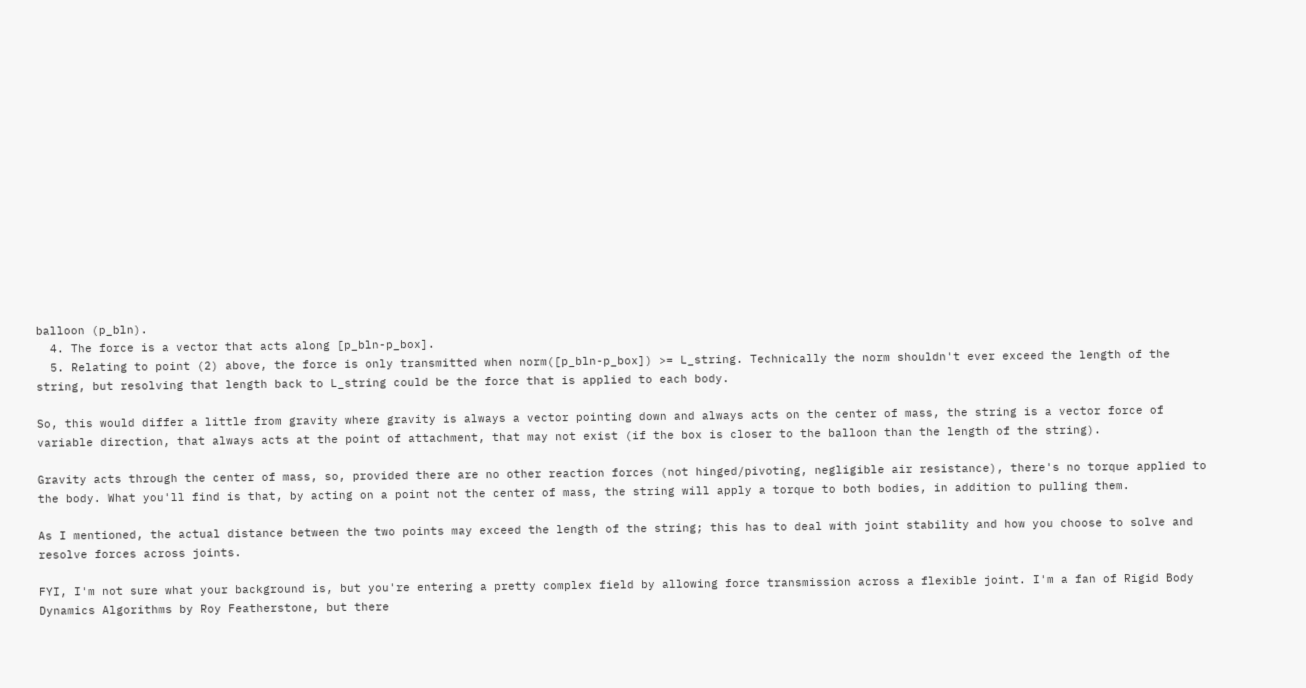balloon (p_bln).
  4. The force is a vector that acts along [p_bln-p_box].
  5. Relating to point (2) above, the force is only transmitted when norm([p_bln-p_box]) >= L_string. Technically the norm shouldn't ever exceed the length of the string, but resolving that length back to L_string could be the force that is applied to each body.

So, this would differ a little from gravity where gravity is always a vector pointing down and always acts on the center of mass, the string is a vector force of variable direction, that always acts at the point of attachment, that may not exist (if the box is closer to the balloon than the length of the string).

Gravity acts through the center of mass, so, provided there are no other reaction forces (not hinged/pivoting, negligible air resistance), there's no torque applied to the body. What you'll find is that, by acting on a point not the center of mass, the string will apply a torque to both bodies, in addition to pulling them.

As I mentioned, the actual distance between the two points may exceed the length of the string; this has to deal with joint stability and how you choose to solve and resolve forces across joints.

FYI, I'm not sure what your background is, but you're entering a pretty complex field by allowing force transmission across a flexible joint. I'm a fan of Rigid Body Dynamics Algorithms by Roy Featherstone, but there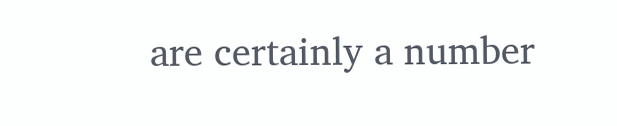are certainly a number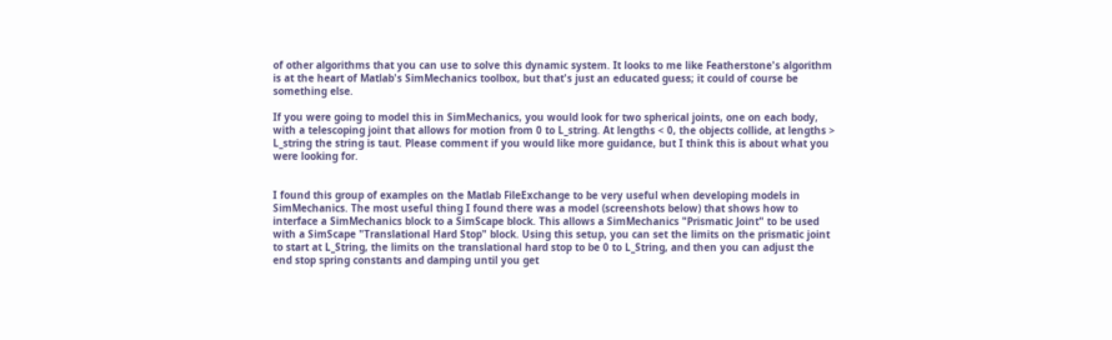of other algorithms that you can use to solve this dynamic system. It looks to me like Featherstone's algorithm is at the heart of Matlab's SimMechanics toolbox, but that's just an educated guess; it could of course be something else.

If you were going to model this in SimMechanics, you would look for two spherical joints, one on each body, with a telescoping joint that allows for motion from 0 to L_string. At lengths < 0, the objects collide, at lengths > L_string the string is taut. Please comment if you would like more guidance, but I think this is about what you were looking for.


I found this group of examples on the Matlab FileExchange to be very useful when developing models in SimMechanics. The most useful thing I found there was a model (screenshots below) that shows how to interface a SimMechanics block to a SimScape block. This allows a SimMechanics "Prismatic Joint" to be used with a SimScape "Translational Hard Stop" block. Using this setup, you can set the limits on the prismatic joint to start at L_String, the limits on the translational hard stop to be 0 to L_String, and then you can adjust the end stop spring constants and damping until you get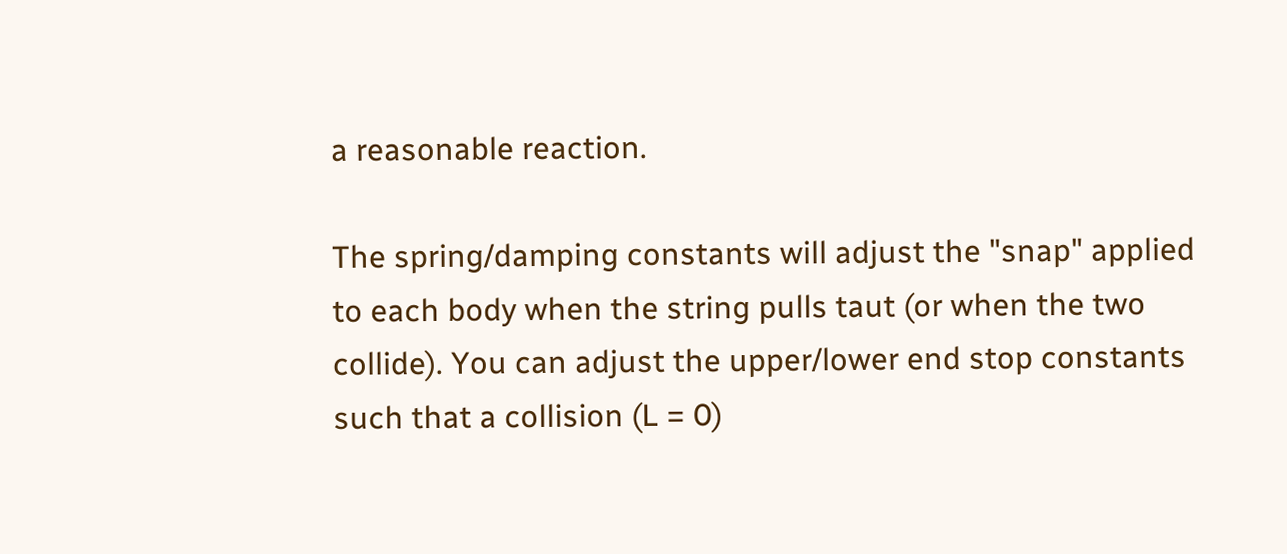a reasonable reaction.

The spring/damping constants will adjust the "snap" applied to each body when the string pulls taut (or when the two collide). You can adjust the upper/lower end stop constants such that a collision (L = 0)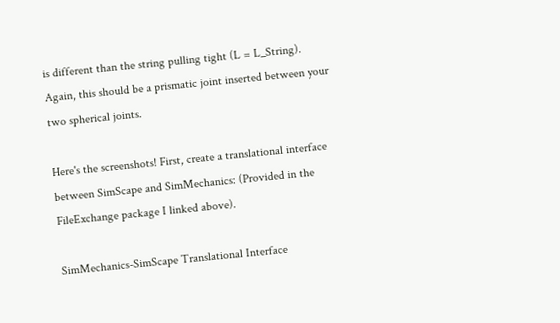is different than the string pulling tight (L = L_String). Again, this should be a prismatic joint inserted between your two spherical joints.

Here's the screenshots! First, create a translational interface between SimScape and SimMechanics: (Provided in the FileExchange package I linked above).

SimMechanics-SimScape Translational Interface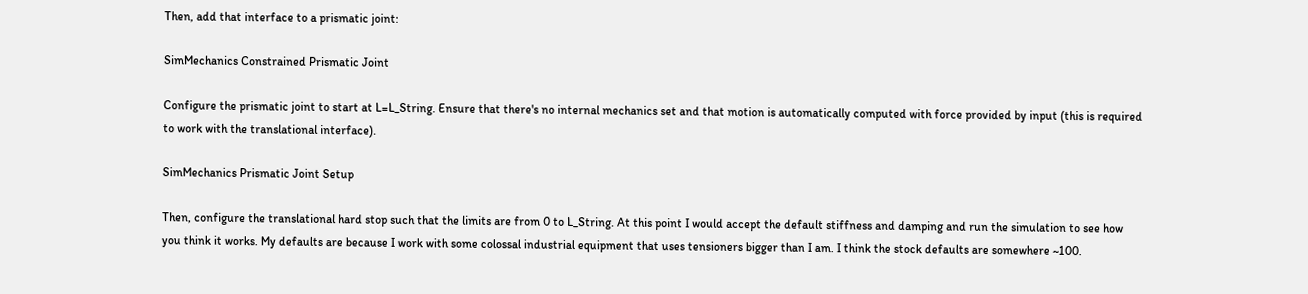Then, add that interface to a prismatic joint:

SimMechanics Constrained Prismatic Joint

Configure the prismatic joint to start at L=L_String. Ensure that there's no internal mechanics set and that motion is automatically computed with force provided by input (this is required to work with the translational interface).

SimMechanics Prismatic Joint Setup

Then, configure the translational hard stop such that the limits are from 0 to L_String. At this point I would accept the default stiffness and damping and run the simulation to see how you think it works. My defaults are because I work with some colossal industrial equipment that uses tensioners bigger than I am. I think the stock defaults are somewhere ~100.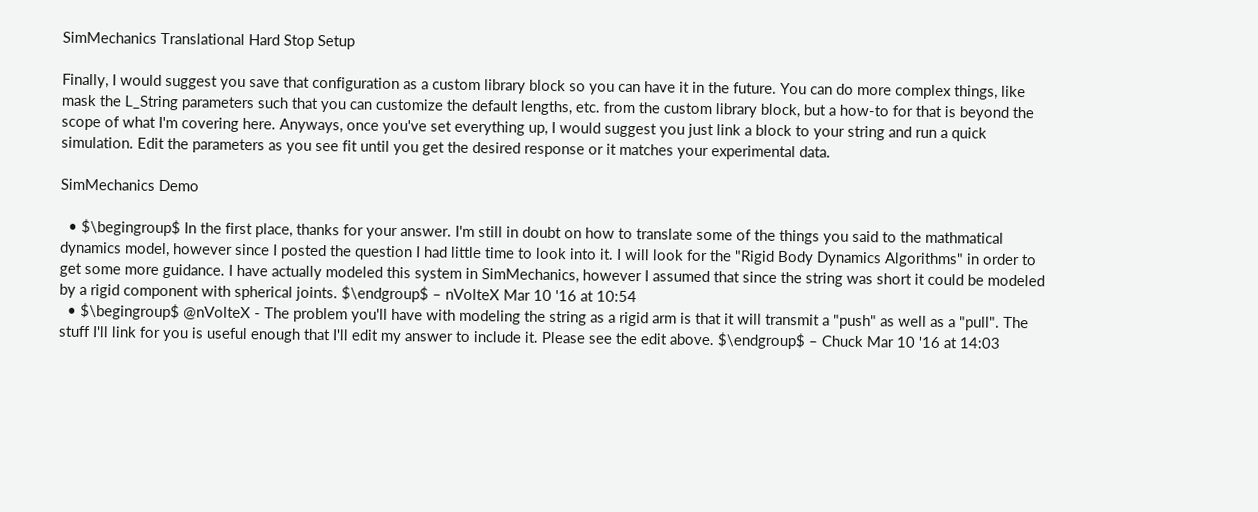SimMechanics Translational Hard Stop Setup

Finally, I would suggest you save that configuration as a custom library block so you can have it in the future. You can do more complex things, like mask the L_String parameters such that you can customize the default lengths, etc. from the custom library block, but a how-to for that is beyond the scope of what I'm covering here. Anyways, once you've set everything up, I would suggest you just link a block to your string and run a quick simulation. Edit the parameters as you see fit until you get the desired response or it matches your experimental data.

SimMechanics Demo

  • $\begingroup$ In the first place, thanks for your answer. I'm still in doubt on how to translate some of the things you said to the mathmatical dynamics model, however since I posted the question I had little time to look into it. I will look for the "Rigid Body Dynamics Algorithms" in order to get some more guidance. I have actually modeled this system in SimMechanics, however I assumed that since the string was short it could be modeled by a rigid component with spherical joints. $\endgroup$ – nVolteX Mar 10 '16 at 10:54
  • $\begingroup$ @nVolteX - The problem you'll have with modeling the string as a rigid arm is that it will transmit a "push" as well as a "pull". The stuff I'll link for you is useful enough that I'll edit my answer to include it. Please see the edit above. $\endgroup$ – Chuck Mar 10 '16 at 14:03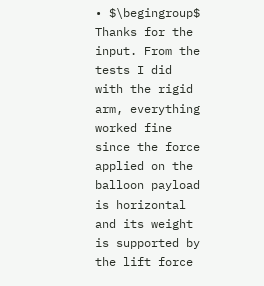• $\begingroup$ Thanks for the input. From the tests I did with the rigid arm, everything worked fine since the force applied on the balloon payload is horizontal and its weight is supported by the lift force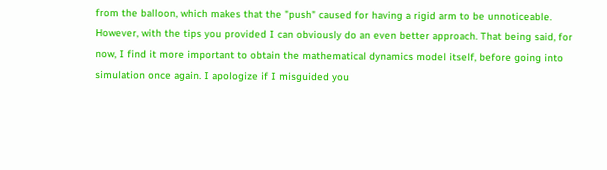from the balloon, which makes that the "push" caused for having a rigid arm to be unnoticeable. However, with the tips you provided I can obviously do an even better approach. That being said, for now, I find it more important to obtain the mathematical dynamics model itself, before going into simulation once again. I apologize if I misguided you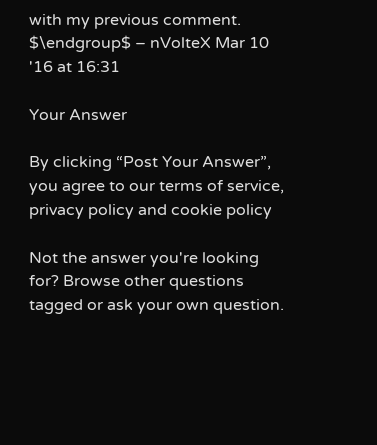with my previous comment. $\endgroup$ – nVolteX Mar 10 '16 at 16:31

Your Answer

By clicking “Post Your Answer”, you agree to our terms of service, privacy policy and cookie policy

Not the answer you're looking for? Browse other questions tagged or ask your own question.